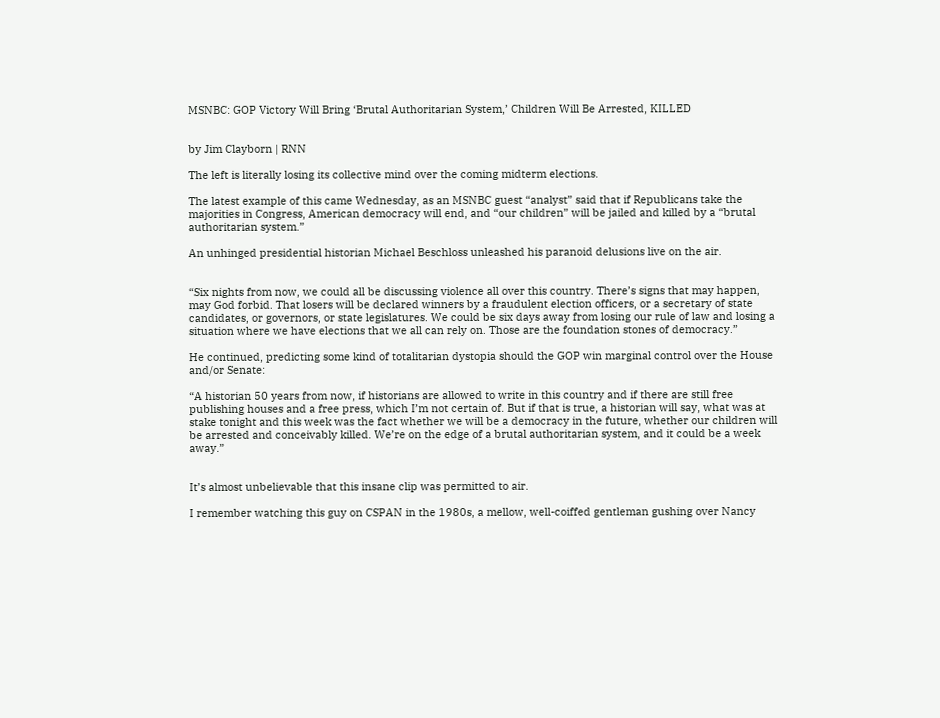MSNBC: GOP Victory Will Bring ‘Brutal Authoritarian System,’ Children Will Be Arrested, KILLED


by Jim Clayborn | RNN

The left is literally losing its collective mind over the coming midterm elections.

The latest example of this came Wednesday, as an MSNBC guest “analyst” said that if Republicans take the majorities in Congress, American democracy will end, and “our children” will be jailed and killed by a “brutal authoritarian system.”

An unhinged presidential historian Michael Beschloss unleashed his paranoid delusions live on the air.


“Six nights from now, we could all be discussing violence all over this country. There’s signs that may happen, may God forbid. That losers will be declared winners by a fraudulent election officers, or a secretary of state candidates, or governors, or state legislatures. We could be six days away from losing our rule of law and losing a situation where we have elections that we all can rely on. Those are the foundation stones of democracy.”

He continued, predicting some kind of totalitarian dystopia should the GOP win marginal control over the House and/or Senate:

“A historian 50 years from now, if historians are allowed to write in this country and if there are still free publishing houses and a free press, which I’m not certain of. But if that is true, a historian will say, what was at stake tonight and this week was the fact whether we will be a democracy in the future, whether our children will be arrested and conceivably killed. We’re on the edge of a brutal authoritarian system, and it could be a week away.”


It’s almost unbelievable that this insane clip was permitted to air.

I remember watching this guy on CSPAN in the 1980s, a mellow, well-coiffed gentleman gushing over Nancy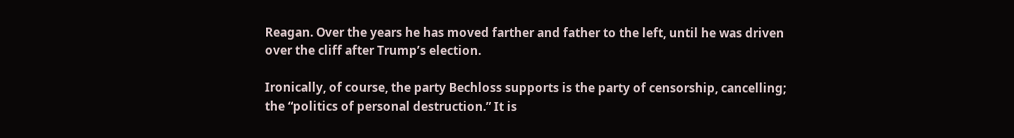Reagan. Over the years he has moved farther and father to the left, until he was driven over the cliff after Trump’s election.

Ironically, of course, the party Bechloss supports is the party of censorship, cancelling; the “politics of personal destruction.” It is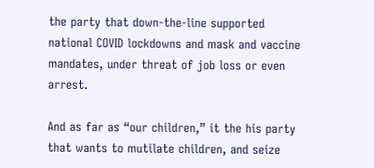the party that down-the-line supported national COVID lockdowns and mask and vaccine mandates, under threat of job loss or even arrest.

And as far as “our children,” it the his party that wants to mutilate children, and seize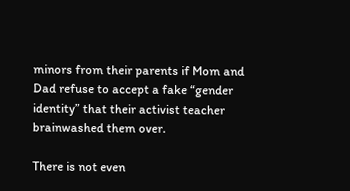minors from their parents if Mom and Dad refuse to accept a fake “gender identity” that their activist teacher brainwashed them over.

There is not even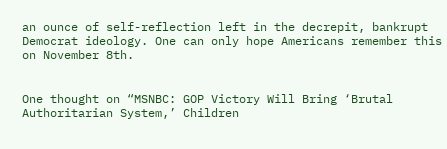an ounce of self-reflection left in the decrepit, bankrupt Democrat ideology. One can only hope Americans remember this on November 8th.


One thought on “MSNBC: GOP Victory Will Bring ‘Brutal Authoritarian System,’ Children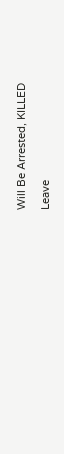Will Be Arrested, KILLED

Leave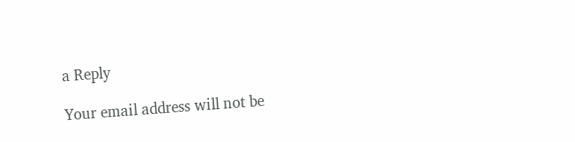a Reply

Your email address will not be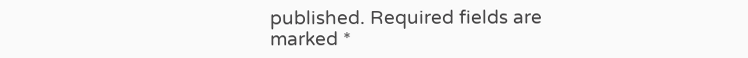published. Required fields are marked *